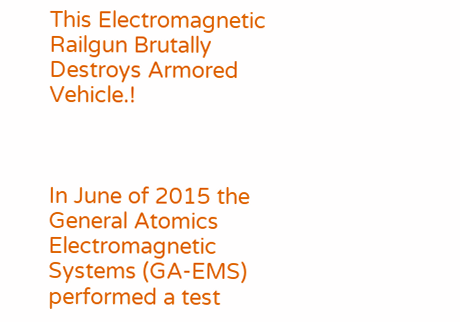This Electromagnetic Railgun Brutally Destroys Armored Vehicle.!



In June of 2015 the General Atomics Electromagnetic Systems (GA-EMS) performed a test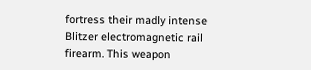fortress their madly intense Blitzer electromagnetic rail firearm. This weapon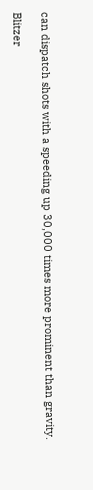can dispatch shots with a speeding up 30,000 times more prominent than gravity.

Blitzer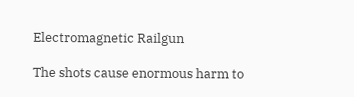Electromagnetic Railgun

The shots cause enormous harm to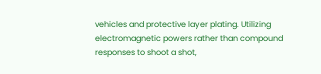vehicles and protective layer plating. Utilizing electromagnetic powers rather than compound responses to shoot a shot,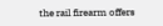the rail firearm offers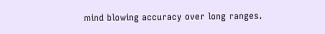mind blowing accuracy over long ranges.